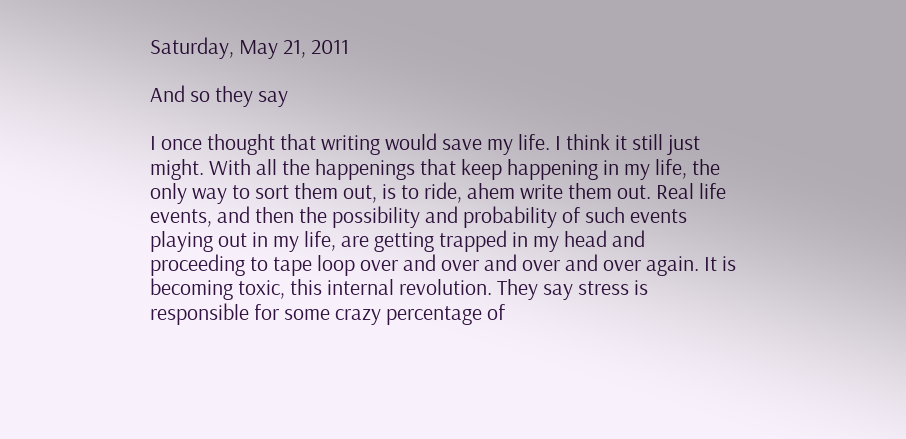Saturday, May 21, 2011

And so they say

I once thought that writing would save my life. I think it still just might. With all the happenings that keep happening in my life, the only way to sort them out, is to ride, ahem write them out. Real life events, and then the possibility and probability of such events playing out in my life, are getting trapped in my head and proceeding to tape loop over and over and over and over again. It is becoming toxic, this internal revolution. They say stress is responsible for some crazy percentage of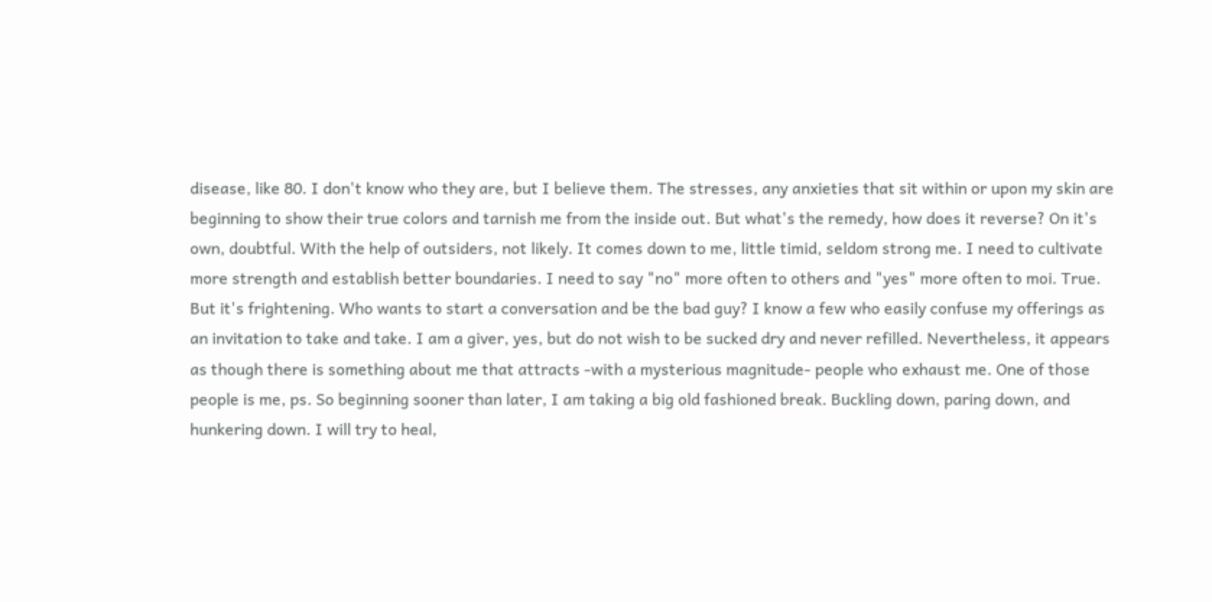disease, like 80. I don't know who they are, but I believe them. The stresses, any anxieties that sit within or upon my skin are beginning to show their true colors and tarnish me from the inside out. But what's the remedy, how does it reverse? On it's own, doubtful. With the help of outsiders, not likely. It comes down to me, little timid, seldom strong me. I need to cultivate more strength and establish better boundaries. I need to say "no" more often to others and "yes" more often to moi. True. But it's frightening. Who wants to start a conversation and be the bad guy? I know a few who easily confuse my offerings as an invitation to take and take. I am a giver, yes, but do not wish to be sucked dry and never refilled. Nevertheless, it appears as though there is something about me that attracts -with a mysterious magnitude- people who exhaust me. One of those people is me, ps. So beginning sooner than later, I am taking a big old fashioned break. Buckling down, paring down, and hunkering down. I will try to heal,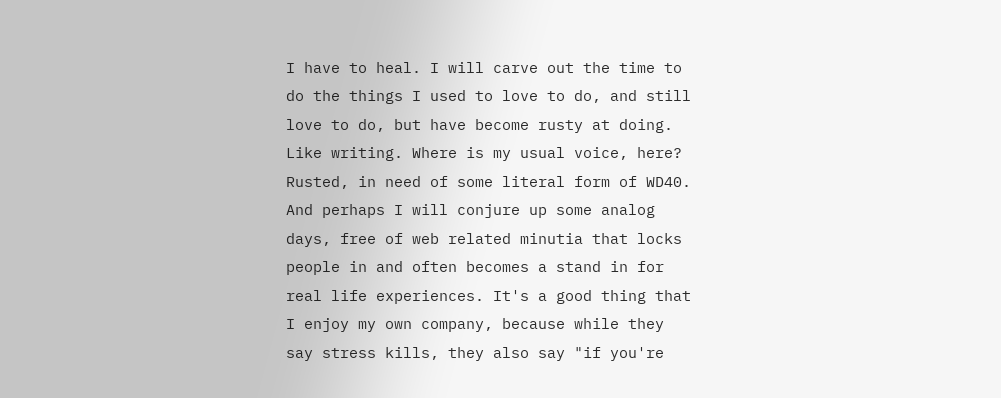I have to heal. I will carve out the time to do the things I used to love to do, and still love to do, but have become rusty at doing. Like writing. Where is my usual voice, here? Rusted, in need of some literal form of WD40. And perhaps I will conjure up some analog days, free of web related minutia that locks people in and often becomes a stand in for real life experiences. It's a good thing that I enjoy my own company, because while they say stress kills, they also say "if you're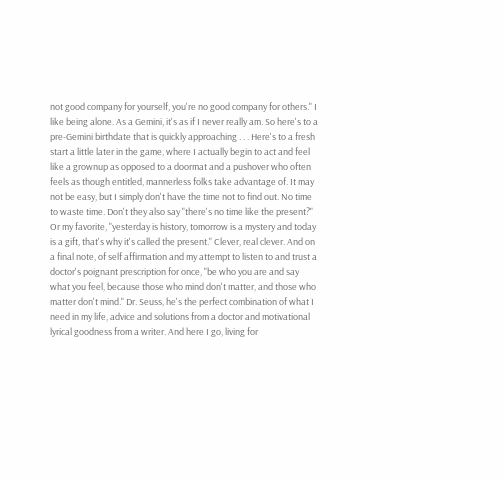not good company for yourself, you're no good company for others." I like being alone. As a Gemini, it's as if I never really am. So here's to a pre-Gemini birthdate that is quickly approaching . . . Here's to a fresh start a little later in the game, where I actually begin to act and feel like a grownup as opposed to a doormat and a pushover who often feels as though entitled, mannerless folks take advantage of. It may not be easy, but I simply don't have the time not to find out. No time to waste time. Don't they also say "there's no time like the present?" Or my favorite, "yesterday is history, tomorrow is a mystery and today is a gift, that's why it's called the present." Clever, real clever. And on a final note, of self affirmation and my attempt to listen to and trust a doctor's poignant prescription for once, "be who you are and say what you feel, because those who mind don't matter, and those who matter don't mind." Dr. Seuss, he's the perfect combination of what I need in my life, advice and solutions from a doctor and motivational lyrical goodness from a writer. And here I go, living for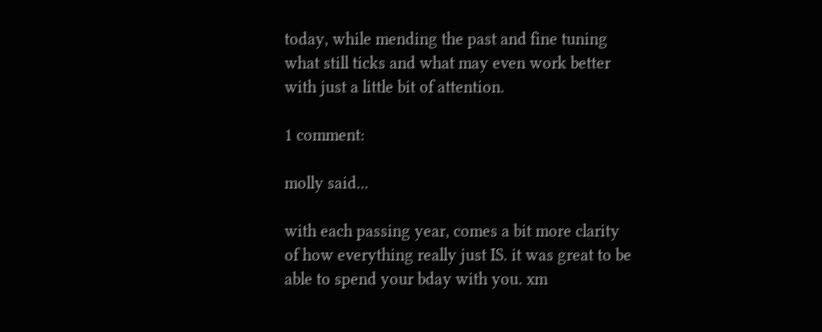today, while mending the past and fine tuning what still ticks and what may even work better with just a little bit of attention.

1 comment:

molly said...

with each passing year, comes a bit more clarity of how everything really just IS. it was great to be able to spend your bday with you. xm